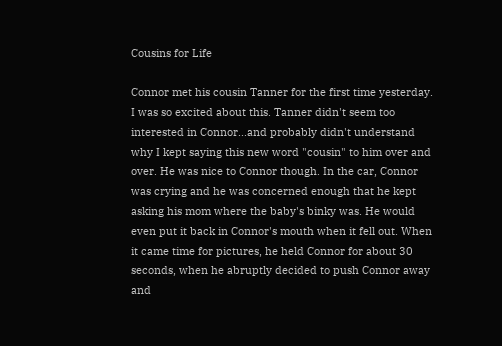Cousins for Life

Connor met his cousin Tanner for the first time yesterday. I was so excited about this. Tanner didn't seem too interested in Connor...and probably didn't understand why I kept saying this new word "cousin" to him over and over. He was nice to Connor though. In the car, Connor was crying and he was concerned enough that he kept asking his mom where the baby's binky was. He would even put it back in Connor's mouth when it fell out. When it came time for pictures, he held Connor for about 30 seconds, when he abruptly decided to push Connor away and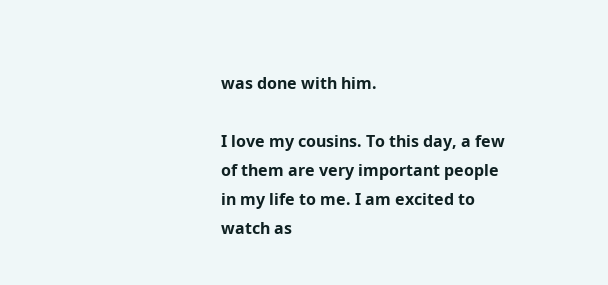was done with him.

I love my cousins. To this day, a few of them are very important people in my life to me. I am excited to watch as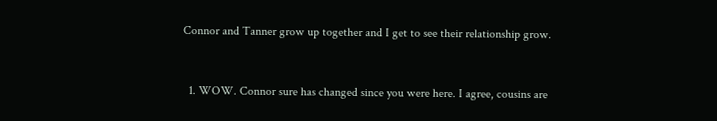Connor and Tanner grow up together and I get to see their relationship grow.


  1. WOW. Connor sure has changed since you were here. I agree, cousins are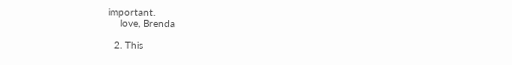important.
    love, Brenda

  2. This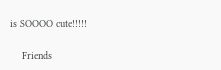is SOOOO cute!!!!!

    Friends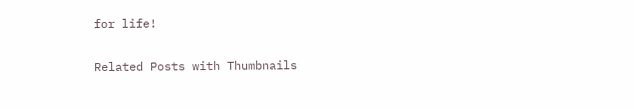for life!


Related Posts with Thumbnails